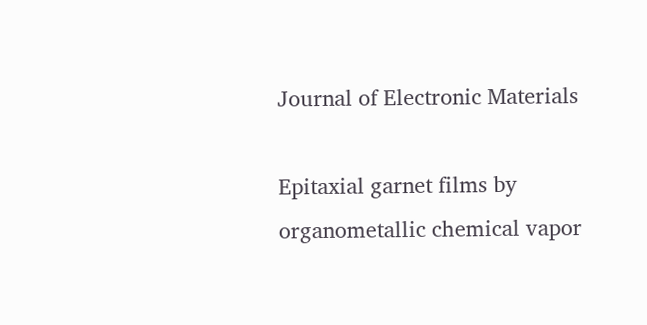Journal of Electronic Materials

Epitaxial garnet films by organometallic chemical vapor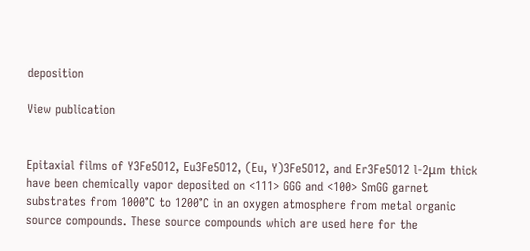deposition

View publication


Epitaxial films of Y3Fe5O12, Eu3Fe5O12, (Eu, Y)3Fe5O12, and Er3Fe5O12 l-2μm thick have been chemically vapor deposited on <111> GGG and <100> SmGG garnet substrates from 1000°C to 1200°C in an oxygen atmosphere from metal organic source compounds. These source compounds which are used here for the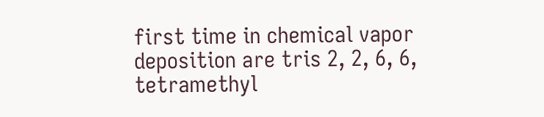first time in chemical vapor deposition are tris 2, 2, 6, 6, tetramethyl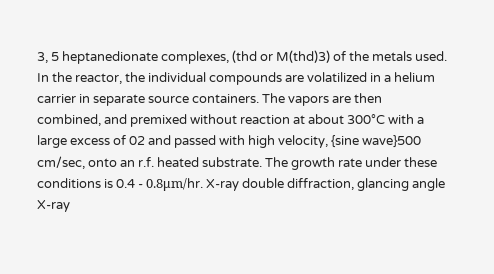3, 5 heptanedionate complexes, (thd or M(thd)3) of the metals used. In the reactor, the individual compounds are volatilized in a helium carrier in separate source containers. The vapors are then combined, and premixed without reaction at about 300°C with a large excess of 02 and passed with high velocity, {sine wave}500 cm/sec, onto an r.f. heated substrate. The growth rate under these conditions is 0.4 - 0.8μm/hr. X-ray double diffraction, glancing angle X-ray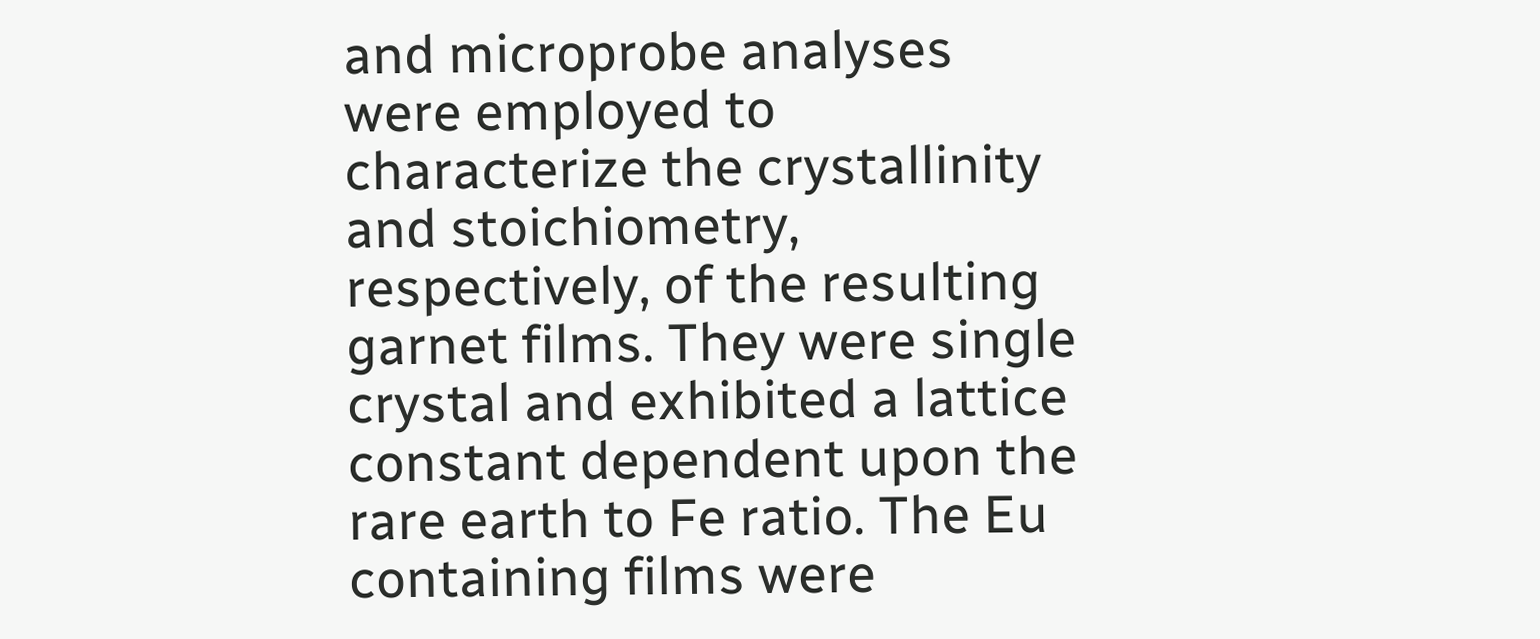and microprobe analyses were employed to characterize the crystallinity and stoichiometry, respectively, of the resulting garnet films. They were single crystal and exhibited a lattice constant dependent upon the rare earth to Fe ratio. The Eu containing films were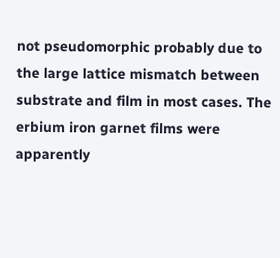not pseudomorphic probably due to the large lattice mismatch between substrate and film in most cases. The erbium iron garnet films were apparently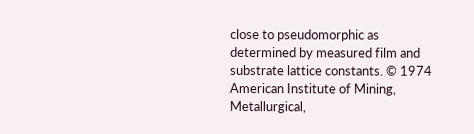close to pseudomorphic as determined by measured film and substrate lattice constants. © 1974 American Institute of Mining, Metallurgical,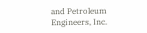and Petroleum Engineers, Inc.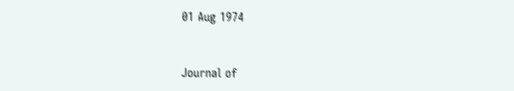01 Aug 1974


Journal of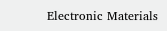Electronic Materials